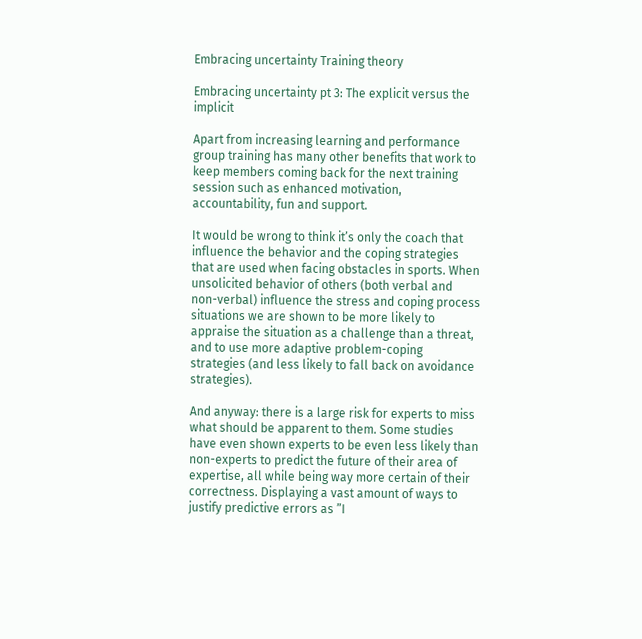Embracing uncertainty Training theory

Embracing uncertainty pt 3: The explicit versus the implicit

Apart from increasing learning and performance group training has many other benefits that work to keep members coming back for the next training session such as enhanced motivation, accountability, fun and support.

It would be wrong to think it’s only the coach that influence the behavior and the coping strategies that are used when facing obstacles in sports. When unsolicited behavior of others (both verbal and non-verbal) influence the stress and coping process situations we are shown to be more likely to appraise the situation as a challenge than a threat, and to use more adaptive problem-coping strategies (and less likely to fall back on avoidance strategies).

And anyway: there is a large risk for experts to miss what should be apparent to them. Some studies have even shown experts to be even less likely than non-experts to predict the future of their area of expertise, all while being way more certain of their correctness. Displaying a vast amount of ways to justify predictive errors as ”I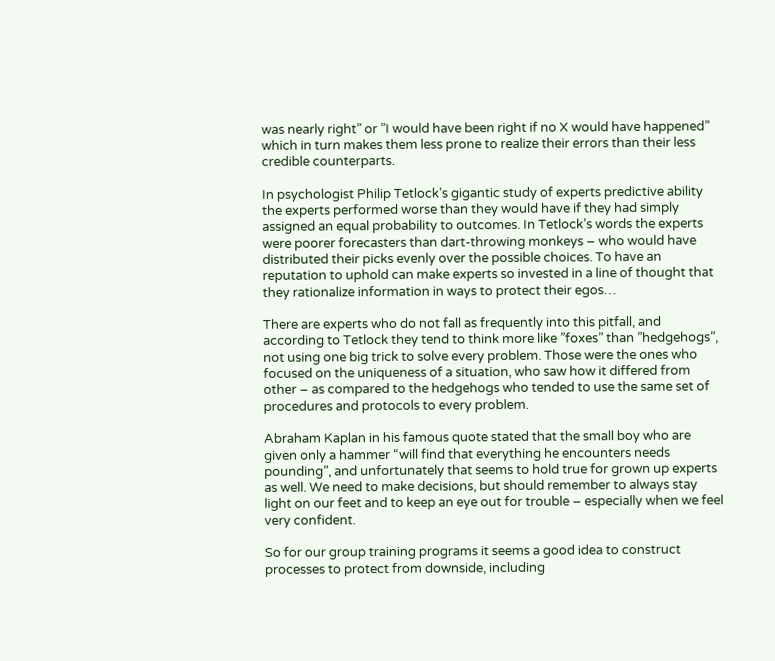was nearly right” or ”I would have been right if no X would have happened” which in turn makes them less prone to realize their errors than their less credible counterparts.

In psychologist Philip Tetlock’s gigantic study of experts predictive ability the experts performed worse than they would have if they had simply assigned an equal probability to outcomes. In Tetlock’s words the experts were poorer forecasters than dart-throwing monkeys – who would have distributed their picks evenly over the possible choices. To have an reputation to uphold can make experts so invested in a line of thought that they rationalize information in ways to protect their egos…

There are experts who do not fall as frequently into this pitfall, and according to Tetlock they tend to think more like ”foxes” than ”hedgehogs”, not using one big trick to solve every problem. Those were the ones who focused on the uniqueness of a situation, who saw how it differed from other – as compared to the hedgehogs who tended to use the same set of procedures and protocols to every problem.

Abraham Kaplan in his famous quote stated that the small boy who are given only a hammer “will find that everything he encounters needs pounding”, and unfortunately that seems to hold true for grown up experts as well. We need to make decisions, but should remember to always stay light on our feet and to keep an eye out for trouble – especially when we feel very confident.

So for our group training programs it seems a good idea to construct processes to protect from downside, including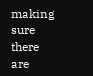making sure there are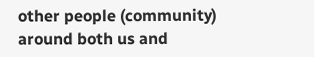other people (community) around both us and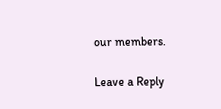our members.

Leave a Reply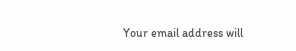Your email address will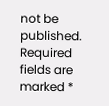not be published. Required fields are marked *